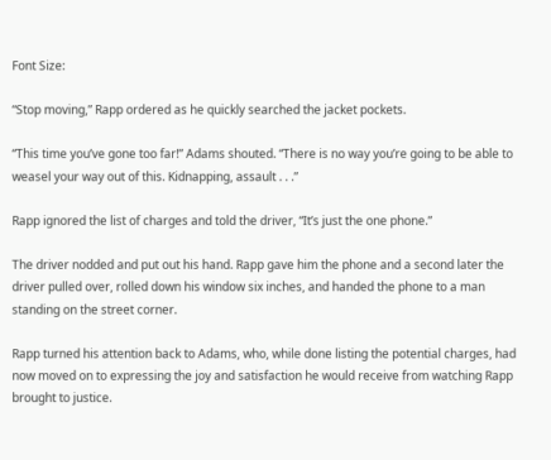Font Size:

“Stop moving,” Rapp ordered as he quickly searched the jacket pockets.

“This time you’ve gone too far!” Adams shouted. “There is no way you’re going to be able to weasel your way out of this. Kidnapping, assault . . .”

Rapp ignored the list of charges and told the driver, “It’s just the one phone.”

The driver nodded and put out his hand. Rapp gave him the phone and a second later the driver pulled over, rolled down his window six inches, and handed the phone to a man standing on the street corner.

Rapp turned his attention back to Adams, who, while done listing the potential charges, had now moved on to expressing the joy and satisfaction he would receive from watching Rapp brought to justice.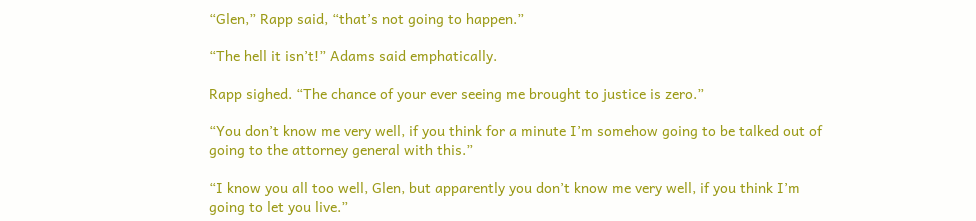“Glen,” Rapp said, “that’s not going to happen.”

“The hell it isn’t!” Adams said emphatically.

Rapp sighed. “The chance of your ever seeing me brought to justice is zero.”

“You don’t know me very well, if you think for a minute I’m somehow going to be talked out of going to the attorney general with this.”

“I know you all too well, Glen, but apparently you don’t know me very well, if you think I’m going to let you live.”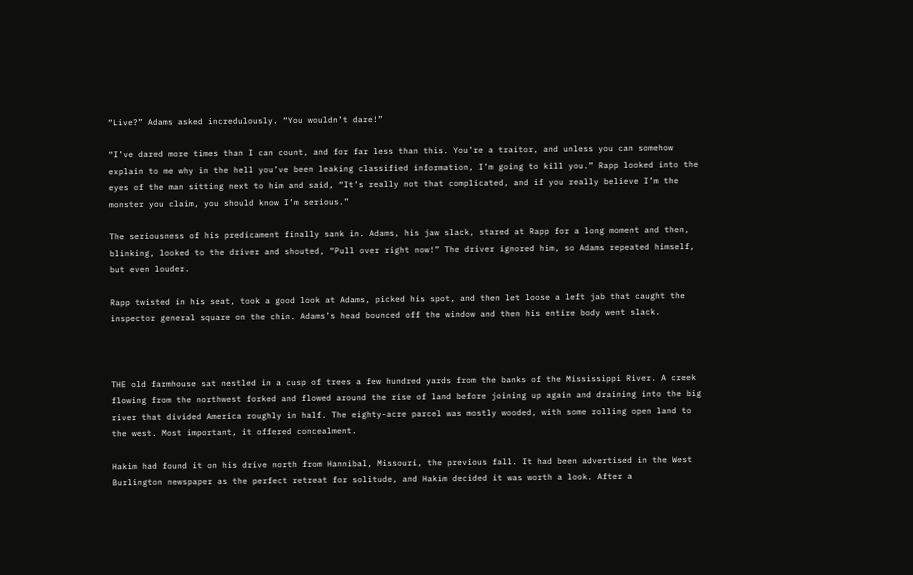“Live?” Adams asked incredulously. “You wouldn’t dare!”

“I’ve dared more times than I can count, and for far less than this. You’re a traitor, and unless you can somehow explain to me why in the hell you’ve been leaking classified information, I’m going to kill you.” Rapp looked into the eyes of the man sitting next to him and said, “It’s really not that complicated, and if you really believe I’m the monster you claim, you should know I’m serious.”

The seriousness of his predicament finally sank in. Adams, his jaw slack, stared at Rapp for a long moment and then, blinking, looked to the driver and shouted, “Pull over right now!” The driver ignored him, so Adams repeated himself, but even louder.

Rapp twisted in his seat, took a good look at Adams, picked his spot, and then let loose a left jab that caught the inspector general square on the chin. Adams’s head bounced off the window and then his entire body went slack.



THE old farmhouse sat nestled in a cusp of trees a few hundred yards from the banks of the Mississippi River. A creek flowing from the northwest forked and flowed around the rise of land before joining up again and draining into the big river that divided America roughly in half. The eighty-acre parcel was mostly wooded, with some rolling open land to the west. Most important, it offered concealment.

Hakim had found it on his drive north from Hannibal, Missouri, the previous fall. It had been advertised in the West Burlington newspaper as the perfect retreat for solitude, and Hakim decided it was worth a look. After a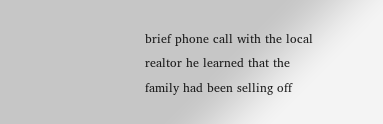brief phone call with the local realtor he learned that the family had been selling off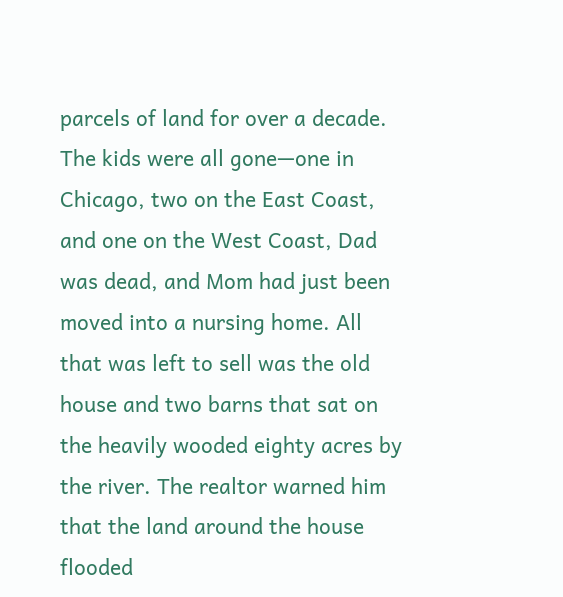parcels of land for over a decade. The kids were all gone—one in Chicago, two on the East Coast, and one on the West Coast, Dad was dead, and Mom had just been moved into a nursing home. All that was left to sell was the old house and two barns that sat on the heavily wooded eighty acres by the river. The realtor warned him that the land around the house flooded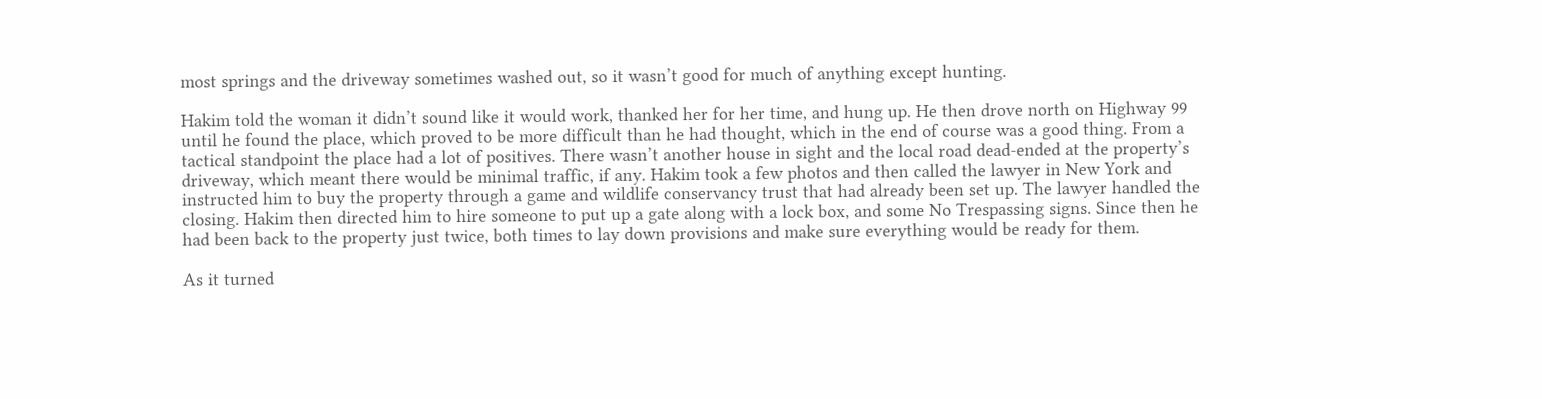most springs and the driveway sometimes washed out, so it wasn’t good for much of anything except hunting.

Hakim told the woman it didn’t sound like it would work, thanked her for her time, and hung up. He then drove north on Highway 99 until he found the place, which proved to be more difficult than he had thought, which in the end of course was a good thing. From a tactical standpoint the place had a lot of positives. There wasn’t another house in sight and the local road dead-ended at the property’s driveway, which meant there would be minimal traffic, if any. Hakim took a few photos and then called the lawyer in New York and instructed him to buy the property through a game and wildlife conservancy trust that had already been set up. The lawyer handled the closing. Hakim then directed him to hire someone to put up a gate along with a lock box, and some No Trespassing signs. Since then he had been back to the property just twice, both times to lay down provisions and make sure everything would be ready for them.

As it turned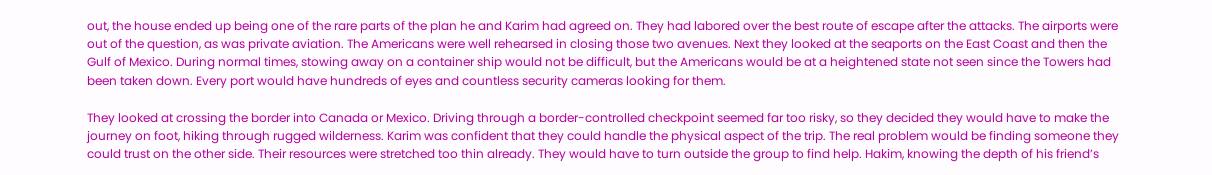out, the house ended up being one of the rare parts of the plan he and Karim had agreed on. They had labored over the best route of escape after the attacks. The airports were out of the question, as was private aviation. The Americans were well rehearsed in closing those two avenues. Next they looked at the seaports on the East Coast and then the Gulf of Mexico. During normal times, stowing away on a container ship would not be difficult, but the Americans would be at a heightened state not seen since the Towers had been taken down. Every port would have hundreds of eyes and countless security cameras looking for them.

They looked at crossing the border into Canada or Mexico. Driving through a border-controlled checkpoint seemed far too risky, so they decided they would have to make the journey on foot, hiking through rugged wilderness. Karim was confident that they could handle the physical aspect of the trip. The real problem would be finding someone they could trust on the other side. Their resources were stretched too thin already. They would have to turn outside the group to find help. Hakim, knowing the depth of his friend’s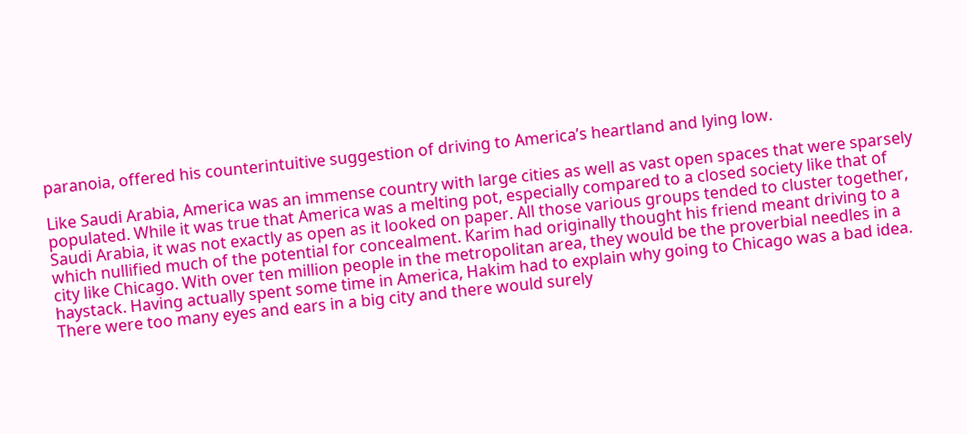paranoia, offered his counterintuitive suggestion of driving to America’s heartland and lying low.

Like Saudi Arabia, America was an immense country with large cities as well as vast open spaces that were sparsely populated. While it was true that America was a melting pot, especially compared to a closed society like that of Saudi Arabia, it was not exactly as open as it looked on paper. All those various groups tended to cluster together, which nullified much of the potential for concealment. Karim had originally thought his friend meant driving to a city like Chicago. With over ten million people in the metropolitan area, they would be the proverbial needles in a haystack. Having actually spent some time in America, Hakim had to explain why going to Chicago was a bad idea. There were too many eyes and ears in a big city and there would surely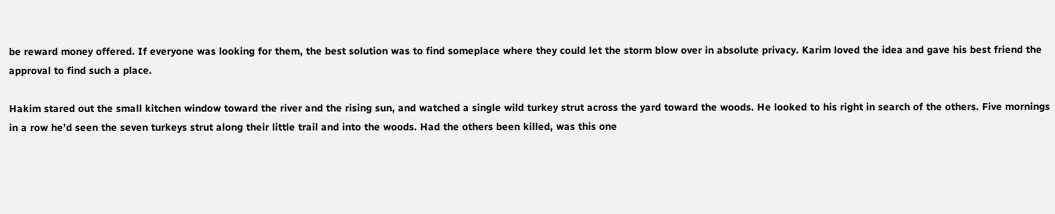be reward money offered. If everyone was looking for them, the best solution was to find someplace where they could let the storm blow over in absolute privacy. Karim loved the idea and gave his best friend the approval to find such a place.

Hakim stared out the small kitchen window toward the river and the rising sun, and watched a single wild turkey strut across the yard toward the woods. He looked to his right in search of the others. Five mornings in a row he’d seen the seven turkeys strut along their little trail and into the woods. Had the others been killed, was this one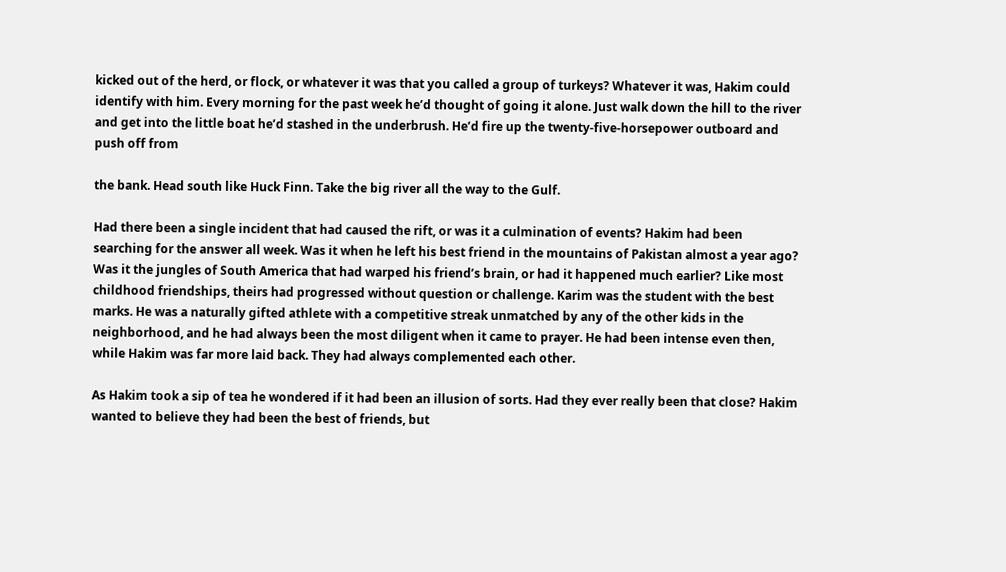kicked out of the herd, or flock, or whatever it was that you called a group of turkeys? Whatever it was, Hakim could identify with him. Every morning for the past week he’d thought of going it alone. Just walk down the hill to the river and get into the little boat he’d stashed in the underbrush. He’d fire up the twenty-five-horsepower outboard and push off from

the bank. Head south like Huck Finn. Take the big river all the way to the Gulf.

Had there been a single incident that had caused the rift, or was it a culmination of events? Hakim had been searching for the answer all week. Was it when he left his best friend in the mountains of Pakistan almost a year ago? Was it the jungles of South America that had warped his friend’s brain, or had it happened much earlier? Like most childhood friendships, theirs had progressed without question or challenge. Karim was the student with the best marks. He was a naturally gifted athlete with a competitive streak unmatched by any of the other kids in the neighborhood, and he had always been the most diligent when it came to prayer. He had been intense even then, while Hakim was far more laid back. They had always complemented each other.

As Hakim took a sip of tea he wondered if it had been an illusion of sorts. Had they ever really been that close? Hakim wanted to believe they had been the best of friends, but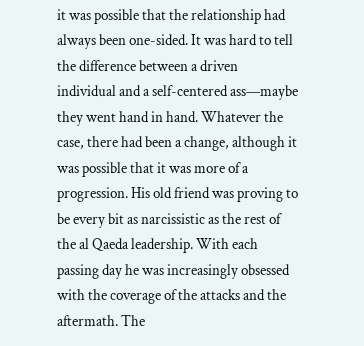it was possible that the relationship had always been one-sided. It was hard to tell the difference between a driven individual and a self-centered ass—maybe they went hand in hand. Whatever the case, there had been a change, although it was possible that it was more of a progression. His old friend was proving to be every bit as narcissistic as the rest of the al Qaeda leadership. With each passing day he was increasingly obsessed with the coverage of the attacks and the aftermath. The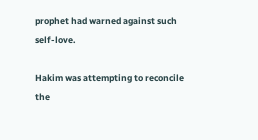prophet had warned against such self-love.

Hakim was attempting to reconcile the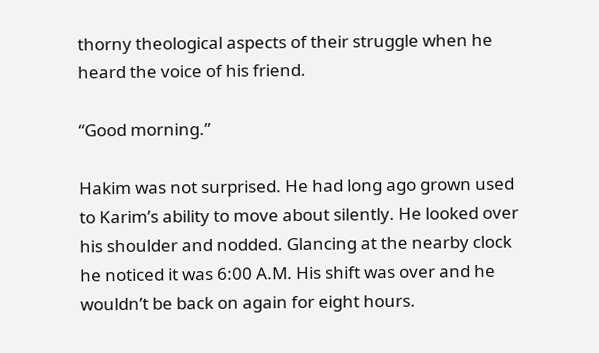thorny theological aspects of their struggle when he heard the voice of his friend.

“Good morning.”

Hakim was not surprised. He had long ago grown used to Karim’s ability to move about silently. He looked over his shoulder and nodded. Glancing at the nearby clock he noticed it was 6:00 A.M. His shift was over and he wouldn’t be back on again for eight hours.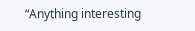“Anything interesting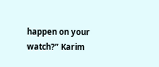happen on your watch?” Karim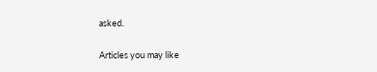asked.

Articles you may like